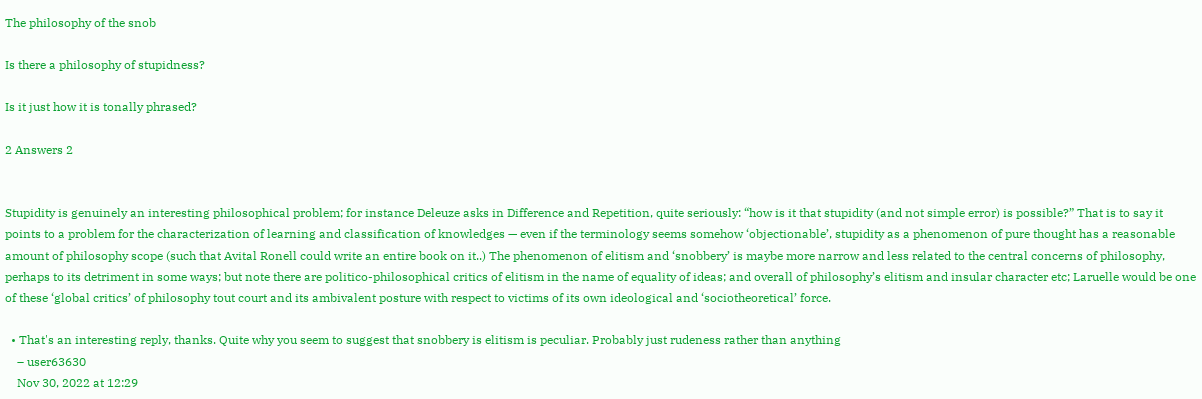The philosophy of the snob

Is there a philosophy of stupidness?

Is it just how it is tonally phrased?

2 Answers 2


Stupidity is genuinely an interesting philosophical problem; for instance Deleuze asks in Difference and Repetition, quite seriously: “how is it that stupidity (and not simple error) is possible?” That is to say it points to a problem for the characterization of learning and classification of knowledges — even if the terminology seems somehow ‘objectionable’, stupidity as a phenomenon of pure thought has a reasonable amount of philosophy scope (such that Avital Ronell could write an entire book on it..) The phenomenon of elitism and ‘snobbery’ is maybe more narrow and less related to the central concerns of philosophy, perhaps to its detriment in some ways; but note there are politico-philosophical critics of elitism in the name of equality of ideas; and overall of philosophy’s elitism and insular character etc; Laruelle would be one of these ‘global critics’ of philosophy tout court and its ambivalent posture with respect to victims of its own ideological and ‘sociotheoretical’ force.

  • That's an interesting reply, thanks. Quite why you seem to suggest that snobbery is elitism is peculiar. Probably just rudeness rather than anything
    – user63630
    Nov 30, 2022 at 12:29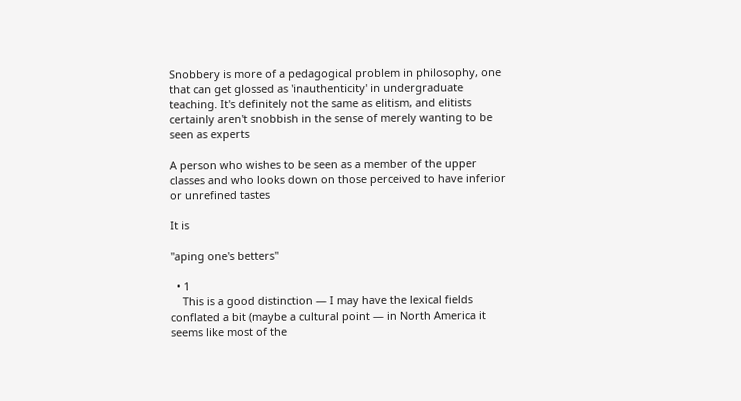Snobbery is more of a pedagogical problem in philosophy, one that can get glossed as 'inauthenticity' in undergraduate teaching. It's definitely not the same as elitism, and elitists certainly aren't snobbish in the sense of merely wanting to be seen as experts

A person who wishes to be seen as a member of the upper classes and who looks down on those perceived to have inferior or unrefined tastes

It is

"aping one's betters"

  • 1
    This is a good distinction — I may have the lexical fields conflated a bit (maybe a cultural point — in North America it seems like most of the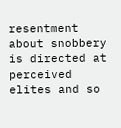resentment about snobbery is directed at perceived elites and so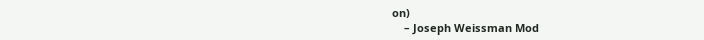on)
    – Joseph Weissman Mod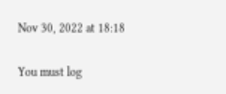Nov 30, 2022 at 18:18

You must log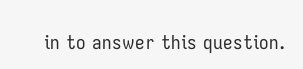in to answer this question.